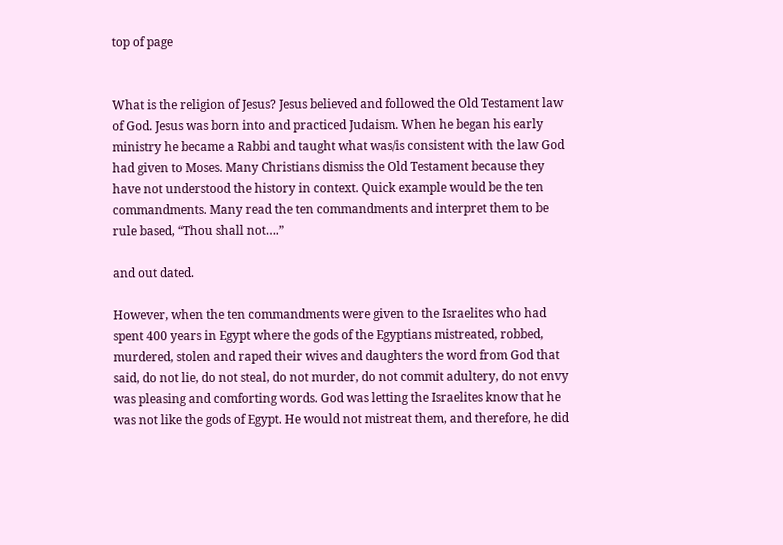top of page


What is the religion of Jesus? Jesus believed and followed the Old Testament law of God. Jesus was born into and practiced Judaism. When he began his early ministry he became a Rabbi and taught what was/is consistent with the law God had given to Moses. Many Christians dismiss the Old Testament because they have not understood the history in context. Quick example would be the ten commandments. Many read the ten commandments and interpret them to be rule based, “Thou shall not….”

and out dated.

However, when the ten commandments were given to the Israelites who had spent 400 years in Egypt where the gods of the Egyptians mistreated, robbed, murdered, stolen and raped their wives and daughters the word from God that said, do not lie, do not steal, do not murder, do not commit adultery, do not envy was pleasing and comforting words. God was letting the Israelites know that he was not like the gods of Egypt. He would not mistreat them, and therefore, he did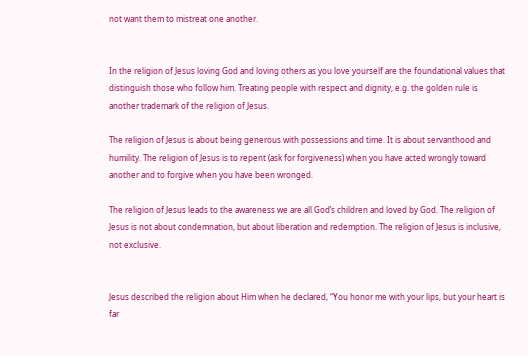not want them to mistreat one another.


In the religion of Jesus loving God and loving others as you love yourself are the foundational values that distinguish those who follow him. Treating people with respect and dignity, e.g. the golden rule is another trademark of the religion of Jesus.

The religion of Jesus is about being generous with possessions and time. It is about servanthood and humility. The religion of Jesus is to repent (ask for forgiveness) when you have acted wrongly toward another and to forgive when you have been wronged.

The religion of Jesus leads to the awareness we are all God’s children and loved by God. The religion of Jesus is not about condemnation, but about liberation and redemption. The religion of Jesus is inclusive, not exclusive.


Jesus described the religion about Him when he declared, “You honor me with your lips, but your heart is far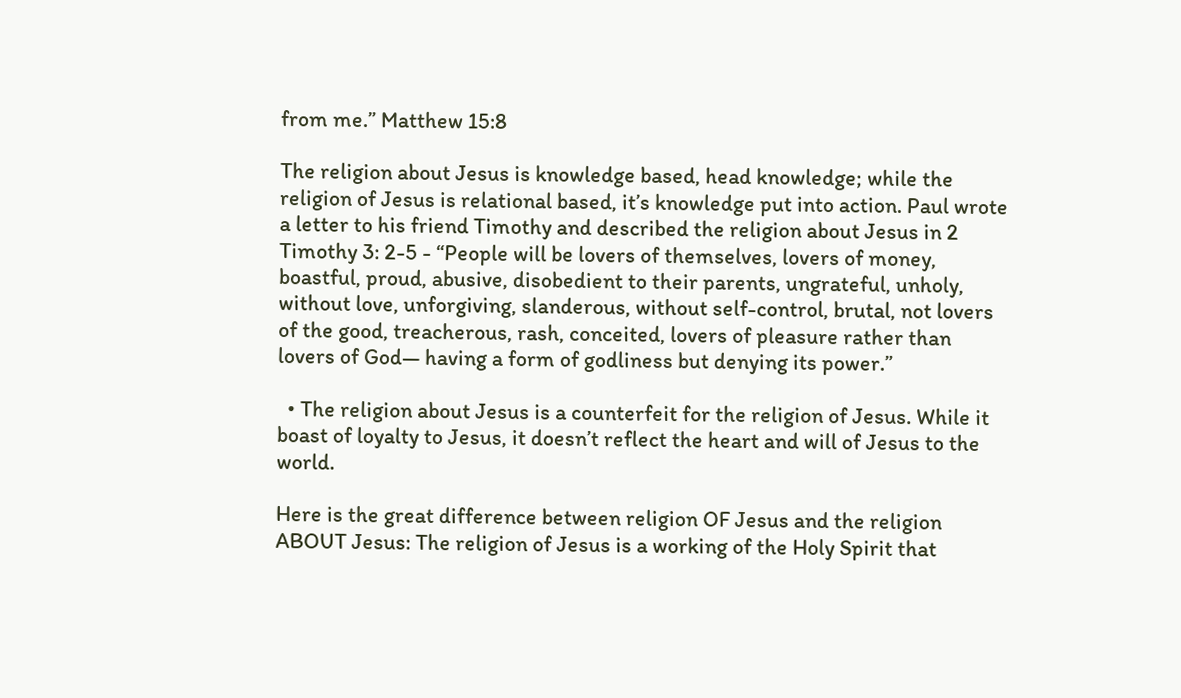from me.” Matthew 15:8

The religion about Jesus is knowledge based, head knowledge; while the religion of Jesus is relational based, it’s knowledge put into action. Paul wrote a letter to his friend Timothy and described the religion about Jesus in 2 Timothy 3: 2-5 - “People will be lovers of themselves, lovers of money, boastful, proud, abusive, disobedient to their parents, ungrateful, unholy, without love, unforgiving, slanderous, without self-control, brutal, not lovers of the good, treacherous, rash, conceited, lovers of pleasure rather than lovers of God— having a form of godliness but denying its power.”

  • The religion about Jesus is a counterfeit for the religion of Jesus. While it boast of loyalty to Jesus, it doesn’t reflect the heart and will of Jesus to the world.

Here is the great difference between religion OF Jesus and the religion ABOUT Jesus: The religion of Jesus is a working of the Holy Spirit that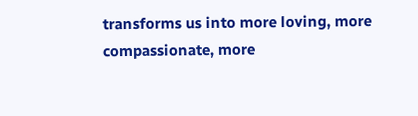transforms us into more loving, more compassionate, more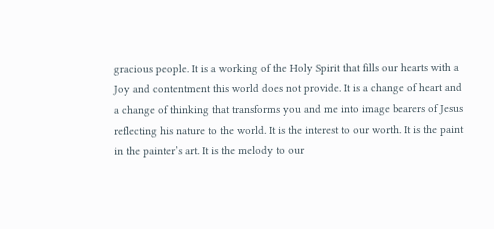gracious people. It is a working of the Holy Spirit that fills our hearts with a Joy and contentment this world does not provide. It is a change of heart and a change of thinking that transforms you and me into image bearers of Jesus reflecting his nature to the world. It is the interest to our worth. It is the paint in the painter’s art. It is the melody to our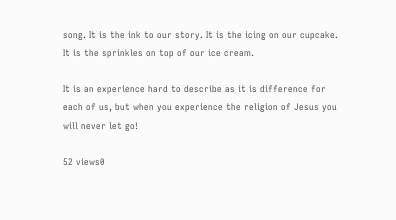song. It is the ink to our story. It is the icing on our cupcake. It is the sprinkles on top of our ice cream.

It is an experience hard to describe as it is difference for each of us, but when you experience the religion of Jesus you will never let go!

52 views0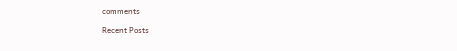comments

Recent Posts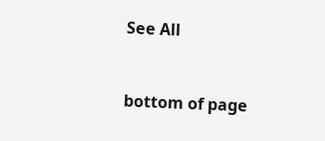See All


bottom of page